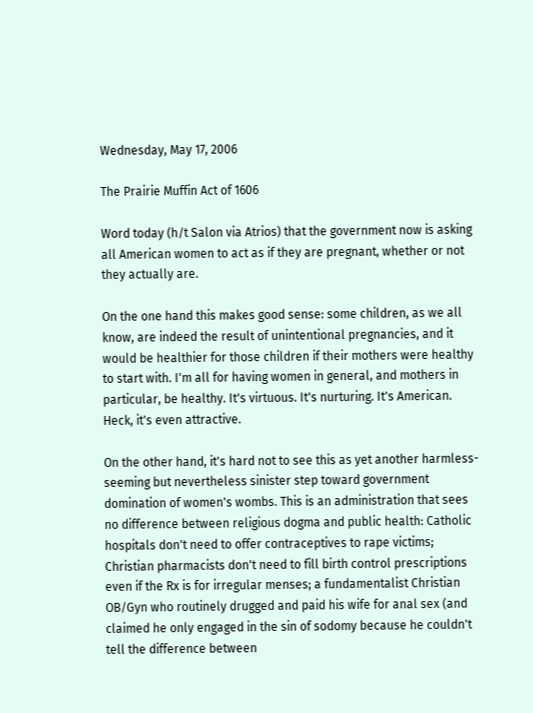Wednesday, May 17, 2006

The Prairie Muffin Act of 1606

Word today (h/t Salon via Atrios) that the government now is asking all American women to act as if they are pregnant, whether or not they actually are.

On the one hand this makes good sense: some children, as we all know, are indeed the result of unintentional pregnancies, and it would be healthier for those children if their mothers were healthy to start with. I'm all for having women in general, and mothers in particular, be healthy. It's virtuous. It's nurturing. It's American. Heck, it's even attractive.

On the other hand, it's hard not to see this as yet another harmless-seeming but nevertheless sinister step toward government domination of women's wombs. This is an administration that sees no difference between religious dogma and public health: Catholic hospitals don't need to offer contraceptives to rape victims; Christian pharmacists don't need to fill birth control prescriptions even if the Rx is for irregular menses; a fundamentalist Christian OB/Gyn who routinely drugged and paid his wife for anal sex (and claimed he only engaged in the sin of sodomy because he couldn't tell the difference between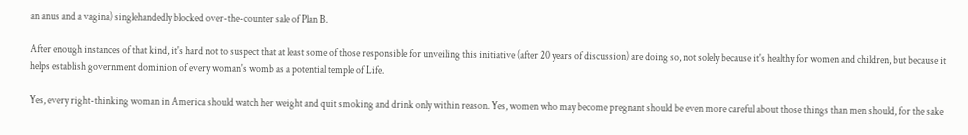an anus and a vagina) singlehandedly blocked over-the-counter sale of Plan B.

After enough instances of that kind, it's hard not to suspect that at least some of those responsible for unveiling this initiative (after 20 years of discussion) are doing so, not solely because it's healthy for women and children, but because it helps establish government dominion of every woman's womb as a potential temple of Life.

Yes, every right-thinking woman in America should watch her weight and quit smoking and drink only within reason. Yes, women who may become pregnant should be even more careful about those things than men should, for the sake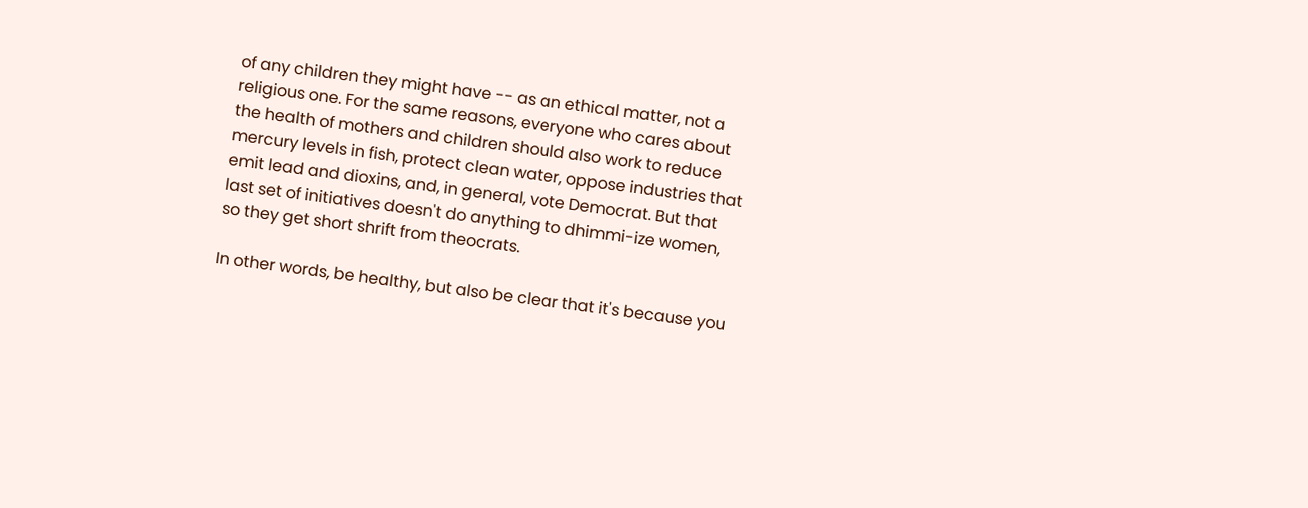of any children they might have -- as an ethical matter, not a religious one. For the same reasons, everyone who cares about the health of mothers and children should also work to reduce mercury levels in fish, protect clean water, oppose industries that emit lead and dioxins, and, in general, vote Democrat. But that last set of initiatives doesn't do anything to dhimmi-ize women, so they get short shrift from theocrats.

In other words, be healthy, but also be clear that it's because you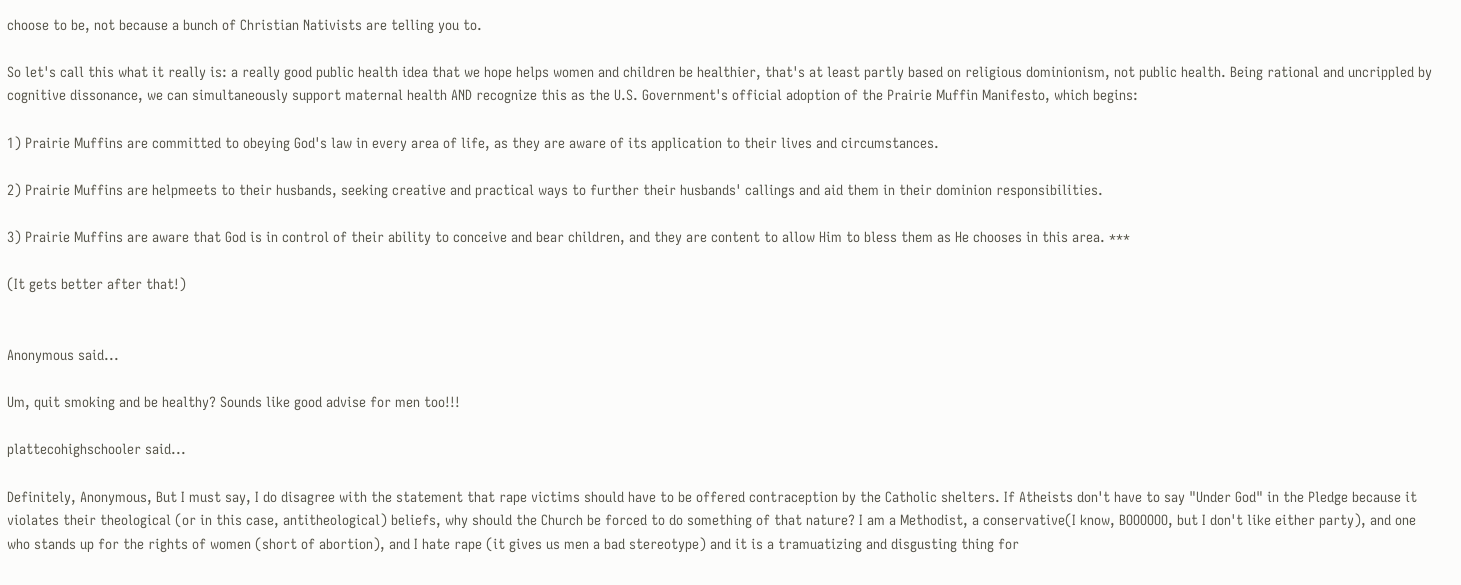choose to be, not because a bunch of Christian Nativists are telling you to.

So let's call this what it really is: a really good public health idea that we hope helps women and children be healthier, that's at least partly based on religious dominionism, not public health. Being rational and uncrippled by cognitive dissonance, we can simultaneously support maternal health AND recognize this as the U.S. Government's official adoption of the Prairie Muffin Manifesto, which begins:

1) Prairie Muffins are committed to obeying God's law in every area of life, as they are aware of its application to their lives and circumstances.

2) Prairie Muffins are helpmeets to their husbands, seeking creative and practical ways to further their husbands' callings and aid them in their dominion responsibilities.

3) Prairie Muffins are aware that God is in control of their ability to conceive and bear children, and they are content to allow Him to bless them as He chooses in this area. ***

(It gets better after that!)


Anonymous said...

Um, quit smoking and be healthy? Sounds like good advise for men too!!!

plattecohighschooler said...

Definitely, Anonymous, But I must say, I do disagree with the statement that rape victims should have to be offered contraception by the Catholic shelters. If Atheists don't have to say "Under God" in the Pledge because it violates their theological (or in this case, antitheological) beliefs, why should the Church be forced to do something of that nature? I am a Methodist, a conservative(I know, BOOOOOO, but I don't like either party), and one who stands up for the rights of women (short of abortion), and I hate rape (it gives us men a bad stereotype) and it is a tramuatizing and disgusting thing for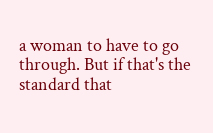a woman to have to go through. But if that's the standard that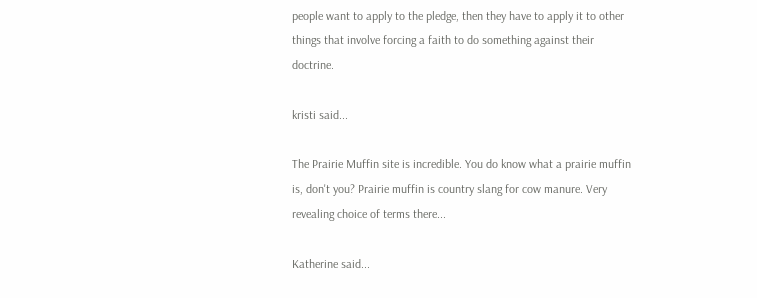people want to apply to the pledge, then they have to apply it to other things that involve forcing a faith to do something against their doctrine.

kristi said...

The Prairie Muffin site is incredible. You do know what a prairie muffin is, don't you? Prairie muffin is country slang for cow manure. Very revealing choice of terms there...

Katherine said...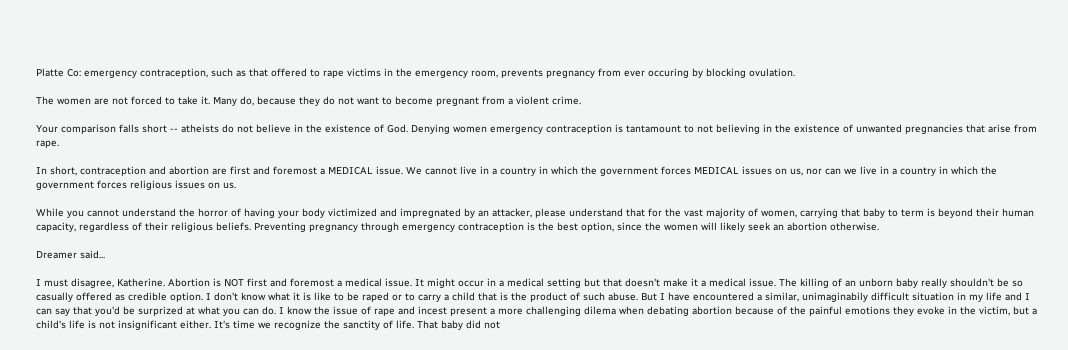Platte Co: emergency contraception, such as that offered to rape victims in the emergency room, prevents pregnancy from ever occuring by blocking ovulation.

The women are not forced to take it. Many do, because they do not want to become pregnant from a violent crime.

Your comparison falls short -- atheists do not believe in the existence of God. Denying women emergency contraception is tantamount to not believing in the existence of unwanted pregnancies that arise from rape.

In short, contraception and abortion are first and foremost a MEDICAL issue. We cannot live in a country in which the government forces MEDICAL issues on us, nor can we live in a country in which the government forces religious issues on us.

While you cannot understand the horror of having your body victimized and impregnated by an attacker, please understand that for the vast majority of women, carrying that baby to term is beyond their human capacity, regardless of their religious beliefs. Preventing pregnancy through emergency contraception is the best option, since the women will likely seek an abortion otherwise.

Dreamer said...

I must disagree, Katherine. Abortion is NOT first and foremost a medical issue. It might occur in a medical setting but that doesn't make it a medical issue. The killing of an unborn baby really shouldn't be so casually offered as credible option. I don't know what it is like to be raped or to carry a child that is the product of such abuse. But I have encountered a similar, unimaginabily difficult situation in my life and I can say that you'd be surprized at what you can do. I know the issue of rape and incest present a more challenging dilema when debating abortion because of the painful emotions they evoke in the victim, but a child's life is not insignificant either. It's time we recognize the sanctity of life. That baby did not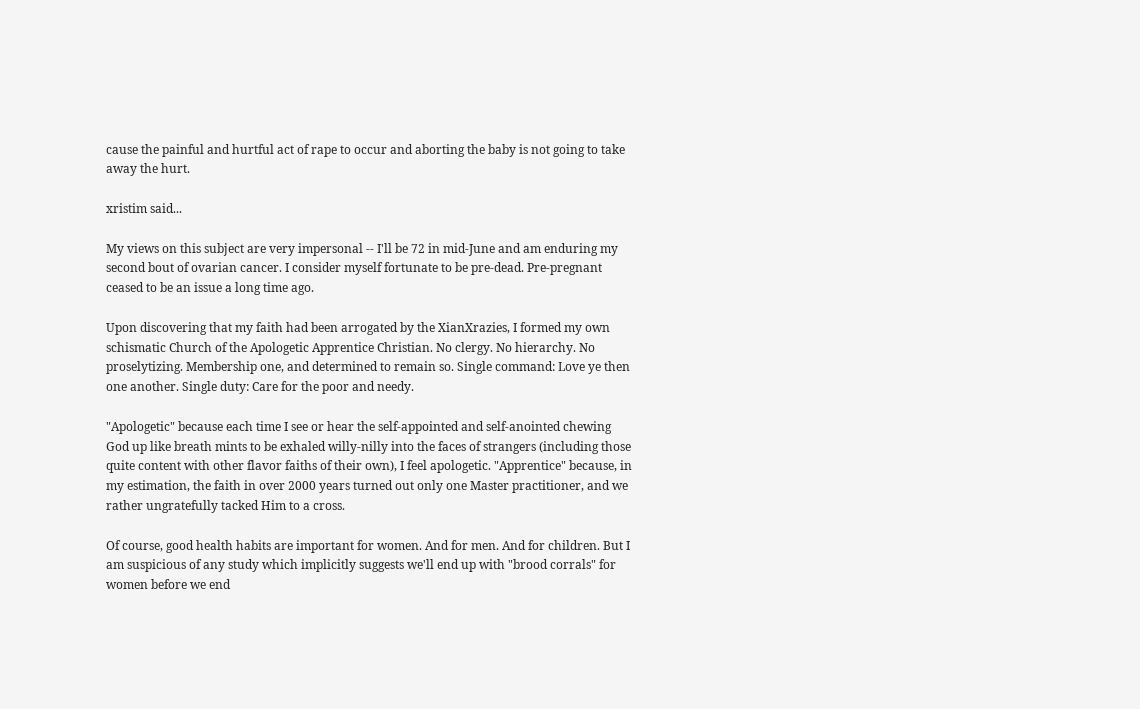cause the painful and hurtful act of rape to occur and aborting the baby is not going to take away the hurt.

xristim said...

My views on this subject are very impersonal -- I'll be 72 in mid-June and am enduring my second bout of ovarian cancer. I consider myself fortunate to be pre-dead. Pre-pregnant ceased to be an issue a long time ago.

Upon discovering that my faith had been arrogated by the XianXrazies, I formed my own schismatic Church of the Apologetic Apprentice Christian. No clergy. No hierarchy. No proselytizing. Membership one, and determined to remain so. Single command: Love ye then one another. Single duty: Care for the poor and needy.

"Apologetic" because each time I see or hear the self-appointed and self-anointed chewing God up like breath mints to be exhaled willy-nilly into the faces of strangers (including those quite content with other flavor faiths of their own), I feel apologetic. "Apprentice" because, in my estimation, the faith in over 2000 years turned out only one Master practitioner, and we rather ungratefully tacked Him to a cross.

Of course, good health habits are important for women. And for men. And for children. But I am suspicious of any study which implicitly suggests we'll end up with "brood corrals" for women before we end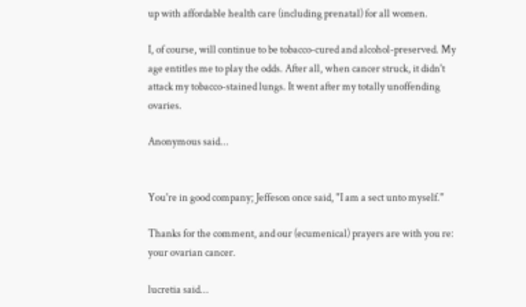up with affordable health care (including prenatal) for all women.

I, of course, will continue to be tobacco-cured and alcohol-preserved. My age entitles me to play the odds. After all, when cancer struck, it didn't attack my tobacco-stained lungs. It went after my totally unoffending ovaries.

Anonymous said...


You're in good company; Jeffeson once said, "I am a sect unto myself."

Thanks for the comment, and our (ecumenical) prayers are with you re: your ovarian cancer.

lucretia said...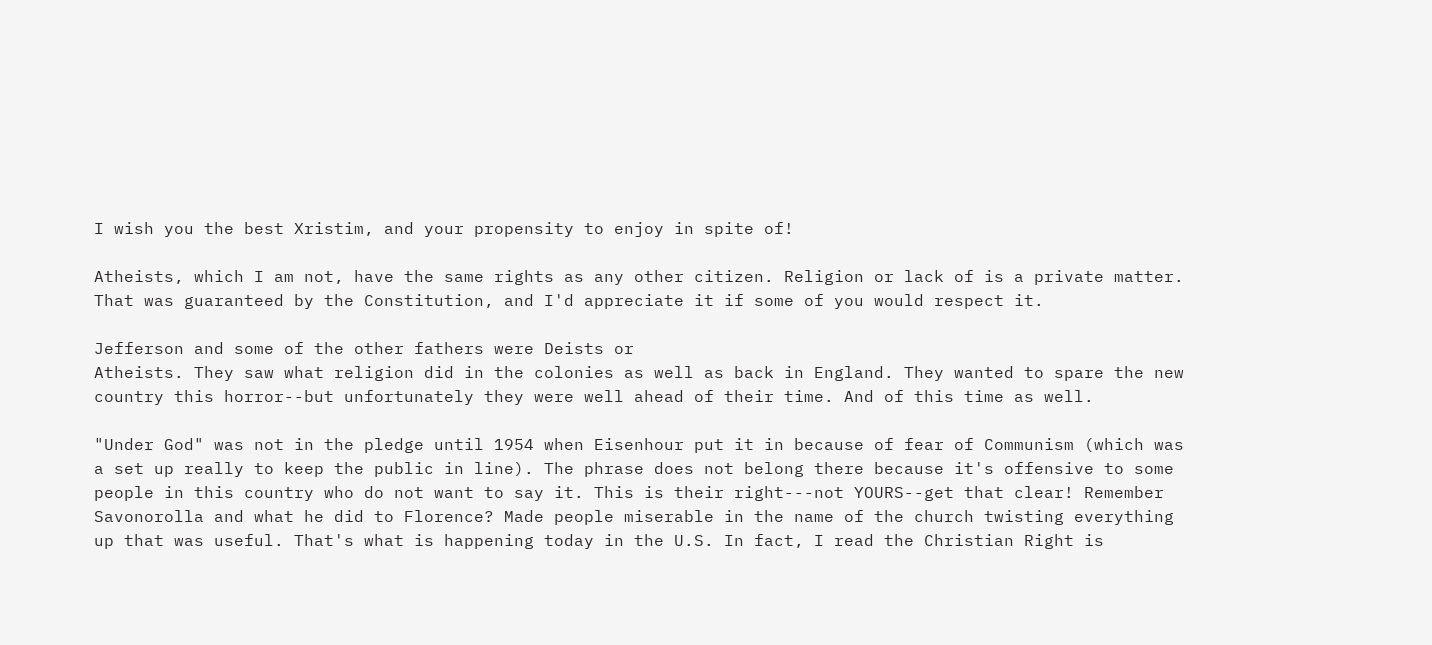I wish you the best Xristim, and your propensity to enjoy in spite of!

Atheists, which I am not, have the same rights as any other citizen. Religion or lack of is a private matter. That was guaranteed by the Constitution, and I'd appreciate it if some of you would respect it.

Jefferson and some of the other fathers were Deists or
Atheists. They saw what religion did in the colonies as well as back in England. They wanted to spare the new country this horror--but unfortunately they were well ahead of their time. And of this time as well.

"Under God" was not in the pledge until 1954 when Eisenhour put it in because of fear of Communism (which was a set up really to keep the public in line). The phrase does not belong there because it's offensive to some people in this country who do not want to say it. This is their right---not YOURS--get that clear! Remember Savonorolla and what he did to Florence? Made people miserable in the name of the church twisting everything up that was useful. That's what is happening today in the U.S. In fact, I read the Christian Right is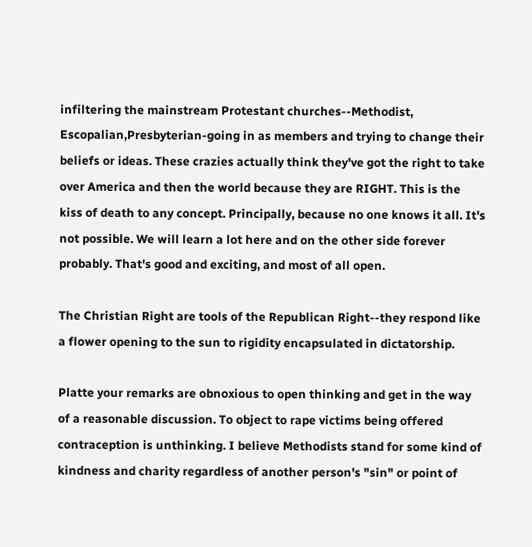infiltering the mainstream Protestant churches--Methodist, Escopalian,Presbyterian-going in as members and trying to change their beliefs or ideas. These crazies actually think they've got the right to take over America and then the world because they are RIGHT. This is the kiss of death to any concept. Principally, because no one knows it all. It's not possible. We will learn a lot here and on the other side forever probably. That's good and exciting, and most of all open.

The Christian Right are tools of the Republican Right--they respond like a flower opening to the sun to rigidity encapsulated in dictatorship.

Platte your remarks are obnoxious to open thinking and get in the way of a reasonable discussion. To object to rape victims being offered contraception is unthinking. I believe Methodists stand for some kind of kindness and charity regardless of another person's "sin" or point of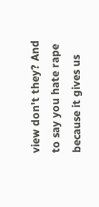view don't they? And to say you hate rape because it gives us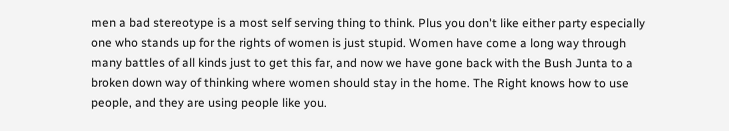men a bad stereotype is a most self serving thing to think. Plus you don't like either party especially one who stands up for the rights of women is just stupid. Women have come a long way through many battles of all kinds just to get this far, and now we have gone back with the Bush Junta to a broken down way of thinking where women should stay in the home. The Right knows how to use people, and they are using people like you.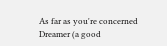As far as you're concerned Dreamer (a good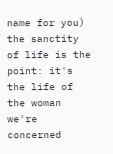name for you) the sanctity of life is the point: it's the life of the woman we're concerned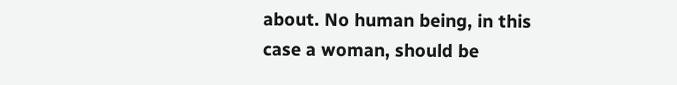about. No human being, in this case a woman, should be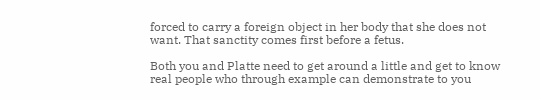forced to carry a foreign object in her body that she does not want. That sanctity comes first before a fetus.

Both you and Platte need to get around a little and get to know real people who through example can demonstrate to you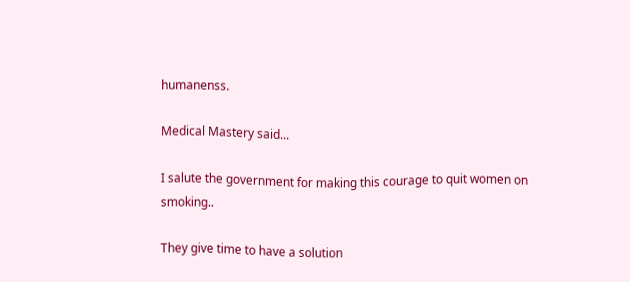humanenss.

Medical Mastery said...

I salute the government for making this courage to quit women on smoking..

They give time to have a solution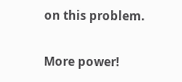on this problem.

More power!